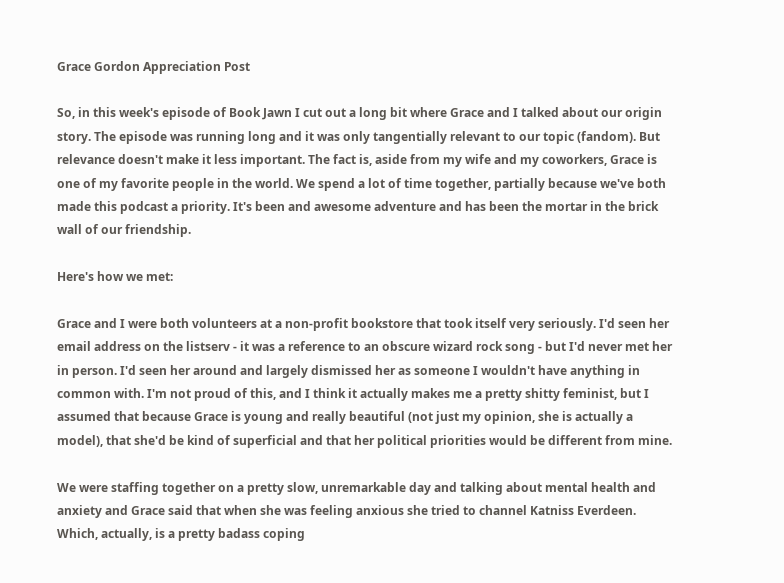Grace Gordon Appreciation Post

So, in this week's episode of Book Jawn I cut out a long bit where Grace and I talked about our origin story. The episode was running long and it was only tangentially relevant to our topic (fandom). But relevance doesn't make it less important. The fact is, aside from my wife and my coworkers, Grace is one of my favorite people in the world. We spend a lot of time together, partially because we've both made this podcast a priority. It's been and awesome adventure and has been the mortar in the brick wall of our friendship.

Here's how we met:

Grace and I were both volunteers at a non-profit bookstore that took itself very seriously. I'd seen her email address on the listserv - it was a reference to an obscure wizard rock song - but I'd never met her in person. I'd seen her around and largely dismissed her as someone I wouldn't have anything in common with. I'm not proud of this, and I think it actually makes me a pretty shitty feminist, but I assumed that because Grace is young and really beautiful (not just my opinion, she is actually a model), that she'd be kind of superficial and that her political priorities would be different from mine.

We were staffing together on a pretty slow, unremarkable day and talking about mental health and anxiety and Grace said that when she was feeling anxious she tried to channel Katniss Everdeen. Which, actually, is a pretty badass coping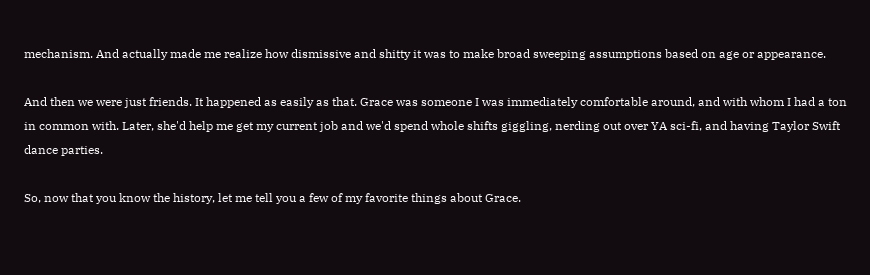mechanism. And actually made me realize how dismissive and shitty it was to make broad sweeping assumptions based on age or appearance.

And then we were just friends. It happened as easily as that. Grace was someone I was immediately comfortable around, and with whom I had a ton in common with. Later, she'd help me get my current job and we'd spend whole shifts giggling, nerding out over YA sci-fi, and having Taylor Swift dance parties.

So, now that you know the history, let me tell you a few of my favorite things about Grace.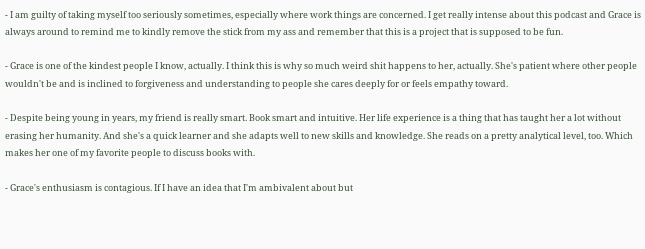- I am guilty of taking myself too seriously sometimes, especially where work things are concerned. I get really intense about this podcast and Grace is always around to remind me to kindly remove the stick from my ass and remember that this is a project that is supposed to be fun.

- Grace is one of the kindest people I know, actually. I think this is why so much weird shit happens to her, actually. She's patient where other people wouldn't be and is inclined to forgiveness and understanding to people she cares deeply for or feels empathy toward.

- Despite being young in years, my friend is really smart. Book smart and intuitive. Her life experience is a thing that has taught her a lot without erasing her humanity. And she's a quick learner and she adapts well to new skills and knowledge. She reads on a pretty analytical level, too. Which makes her one of my favorite people to discuss books with.

- Grace's enthusiasm is contagious. If I have an idea that I'm ambivalent about but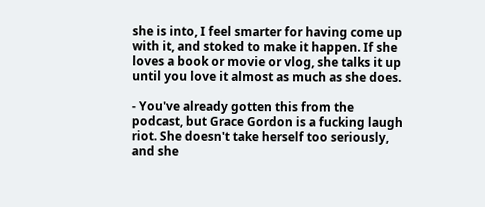she is into, I feel smarter for having come up with it, and stoked to make it happen. If she loves a book or movie or vlog, she talks it up until you love it almost as much as she does.

- You've already gotten this from the podcast, but Grace Gordon is a fucking laugh riot. She doesn't take herself too seriously, and she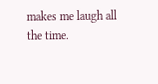makes me laugh all the time.